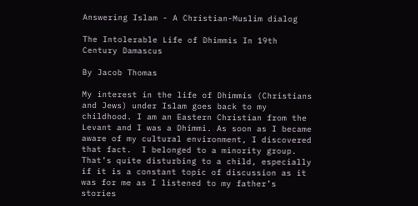Answering Islam - A Christian-Muslim dialog

The Intolerable Life of Dhimmis In 19th Century Damascus

By Jacob Thomas

My interest in the life of Dhimmis (Christians and Jews) under Islam goes back to my childhood. I am an Eastern Christian from the Levant and I was a Dhimmi. As soon as I became aware of my cultural environment, I discovered that fact.  I belonged to a minority group. That’s quite disturbing to a child, especially if it is a constant topic of discussion as it was for me as I listened to my father’s stories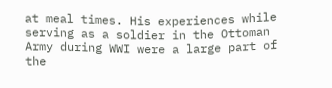at meal times. His experiences while serving as a soldier in the Ottoman Army during WWI were a large part of the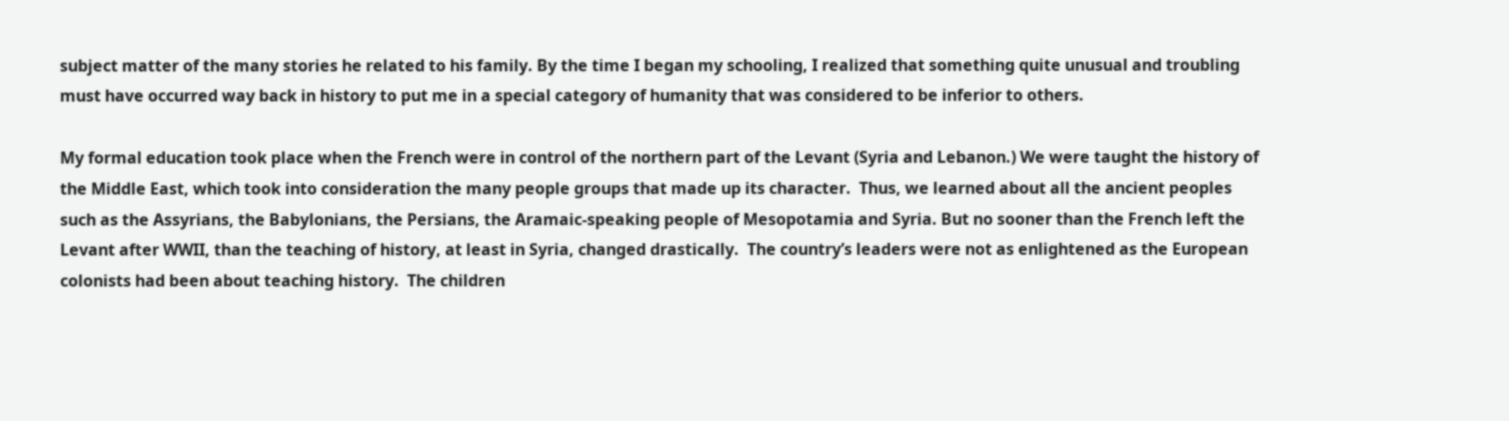subject matter of the many stories he related to his family. By the time I began my schooling, I realized that something quite unusual and troubling must have occurred way back in history to put me in a special category of humanity that was considered to be inferior to others.

My formal education took place when the French were in control of the northern part of the Levant (Syria and Lebanon.) We were taught the history of the Middle East, which took into consideration the many people groups that made up its character.  Thus, we learned about all the ancient peoples such as the Assyrians, the Babylonians, the Persians, the Aramaic-speaking people of Mesopotamia and Syria. But no sooner than the French left the Levant after WWII, than the teaching of history, at least in Syria, changed drastically.  The country’s leaders were not as enlightened as the European colonists had been about teaching history.  The children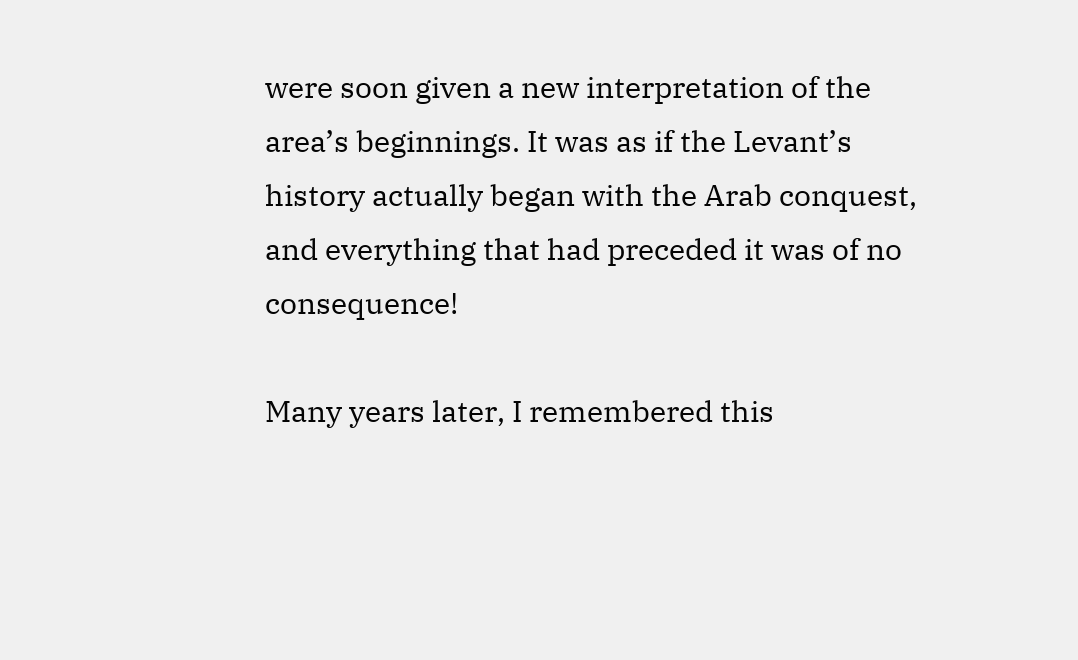were soon given a new interpretation of the area’s beginnings. It was as if the Levant’s history actually began with the Arab conquest, and everything that had preceded it was of no consequence!

Many years later, I remembered this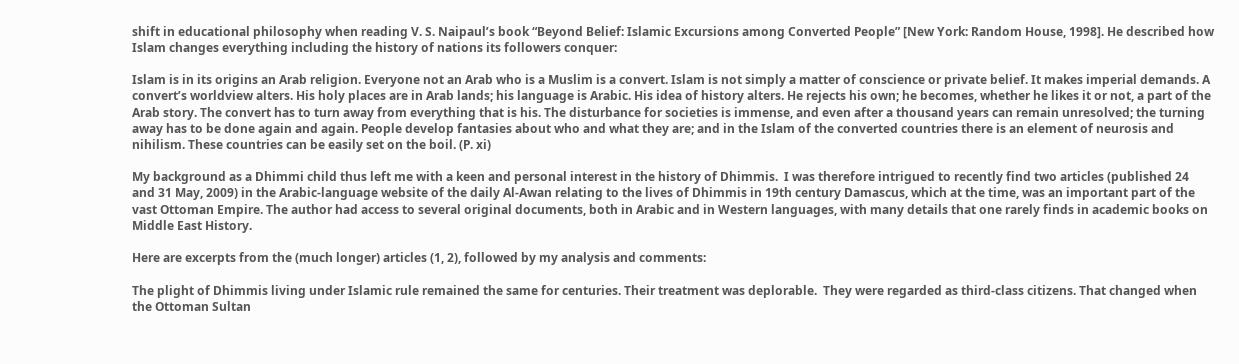shift in educational philosophy when reading V. S. Naipaul’s book “Beyond Belief: Islamic Excursions among Converted People” [New York: Random House, 1998]. He described how Islam changes everything including the history of nations its followers conquer:

Islam is in its origins an Arab religion. Everyone not an Arab who is a Muslim is a convert. Islam is not simply a matter of conscience or private belief. It makes imperial demands. A convert’s worldview alters. His holy places are in Arab lands; his language is Arabic. His idea of history alters. He rejects his own; he becomes, whether he likes it or not, a part of the Arab story. The convert has to turn away from everything that is his. The disturbance for societies is immense, and even after a thousand years can remain unresolved; the turning away has to be done again and again. People develop fantasies about who and what they are; and in the Islam of the converted countries there is an element of neurosis and nihilism. These countries can be easily set on the boil. (P. xi)

My background as a Dhimmi child thus left me with a keen and personal interest in the history of Dhimmis.  I was therefore intrigued to recently find two articles (published 24 and 31 May, 2009) in the Arabic-language website of the daily Al-Awan relating to the lives of Dhimmis in 19th century Damascus, which at the time, was an important part of the vast Ottoman Empire. The author had access to several original documents, both in Arabic and in Western languages, with many details that one rarely finds in academic books on Middle East History.

Here are excerpts from the (much longer) articles (1, 2), followed by my analysis and comments:

The plight of Dhimmis living under Islamic rule remained the same for centuries. Their treatment was deplorable.  They were regarded as third-class citizens. That changed when the Ottoman Sultan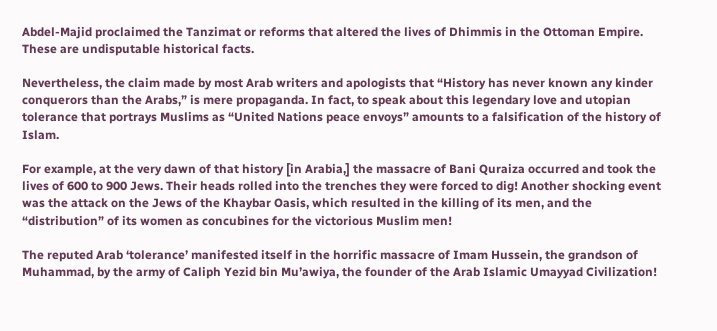Abdel-Majid proclaimed the Tanzimat or reforms that altered the lives of Dhimmis in the Ottoman Empire. These are undisputable historical facts.

Nevertheless, the claim made by most Arab writers and apologists that “History has never known any kinder conquerors than the Arabs,” is mere propaganda. In fact, to speak about this legendary love and utopian tolerance that portrays Muslims as “United Nations peace envoys” amounts to a falsification of the history of Islam.

For example, at the very dawn of that history [in Arabia,] the massacre of Bani Quraiza occurred and took the lives of 600 to 900 Jews. Their heads rolled into the trenches they were forced to dig! Another shocking event was the attack on the Jews of the Khaybar Oasis, which resulted in the killing of its men, and the “distribution” of its women as concubines for the victorious Muslim men!

The reputed Arab ‘tolerance’ manifested itself in the horrific massacre of Imam Hussein, the grandson of Muhammad, by the army of Caliph Yezid bin Mu’awiya, the founder of the Arab Islamic Umayyad Civilization!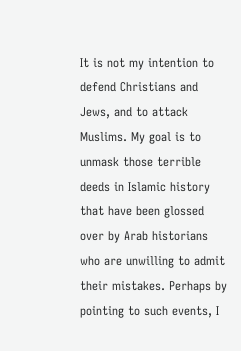It is not my intention to defend Christians and Jews, and to attack Muslims. My goal is to unmask those terrible deeds in Islamic history that have been glossed over by Arab historians who are unwilling to admit their mistakes. Perhaps by pointing to such events, I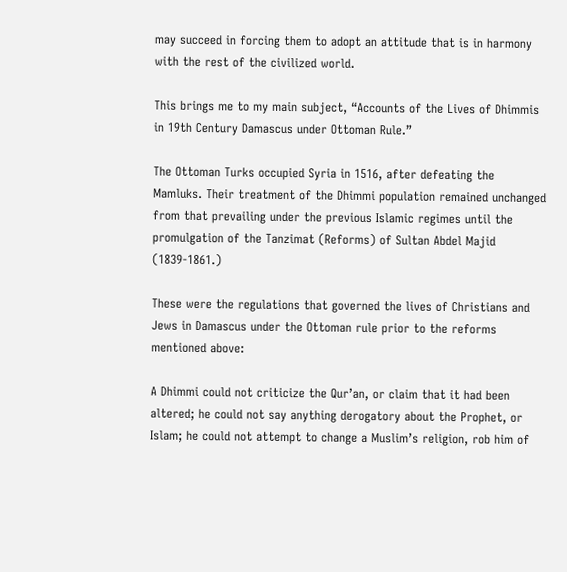may succeed in forcing them to adopt an attitude that is in harmony with the rest of the civilized world.

This brings me to my main subject, “Accounts of the Lives of Dhimmis in 19th Century Damascus under Ottoman Rule.”

The Ottoman Turks occupied Syria in 1516, after defeating the Mamluks. Their treatment of the Dhimmi population remained unchanged from that prevailing under the previous Islamic regimes until the promulgation of the Tanzimat (Reforms) of Sultan Abdel Majid (1839-1861.)

These were the regulations that governed the lives of Christians and Jews in Damascus under the Ottoman rule prior to the reforms mentioned above:

A Dhimmi could not criticize the Qur’an, or claim that it had been altered; he could not say anything derogatory about the Prophet, or Islam; he could not attempt to change a Muslim’s religion, rob him of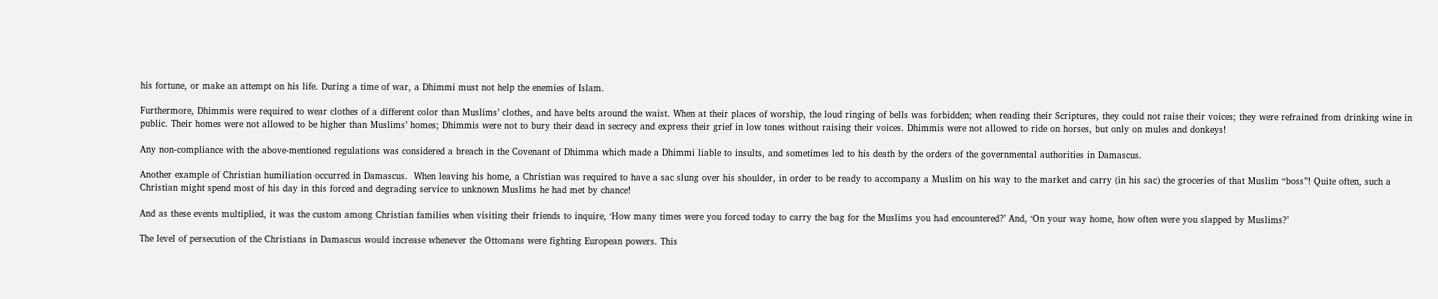his fortune, or make an attempt on his life. During a time of war, a Dhimmi must not help the enemies of Islam.

Furthermore, Dhimmis were required to wear clothes of a different color than Muslims’ clothes, and have belts around the waist. When at their places of worship, the loud ringing of bells was forbidden; when reading their Scriptures, they could not raise their voices; they were refrained from drinking wine in public. Their homes were not allowed to be higher than Muslims’ homes; Dhimmis were not to bury their dead in secrecy and express their grief in low tones without raising their voices. Dhimmis were not allowed to ride on horses, but only on mules and donkeys!

Any non-compliance with the above-mentioned regulations was considered a breach in the Covenant of Dhimma which made a Dhimmi liable to insults, and sometimes led to his death by the orders of the governmental authorities in Damascus.

Another example of Christian humiliation occurred in Damascus.  When leaving his home, a Christian was required to have a sac slung over his shoulder, in order to be ready to accompany a Muslim on his way to the market and carry (in his sac) the groceries of that Muslim “boss”! Quite often, such a Christian might spend most of his day in this forced and degrading service to unknown Muslims he had met by chance!

And as these events multiplied, it was the custom among Christian families when visiting their friends to inquire, ‘How many times were you forced today to carry the bag for the Muslims you had encountered?’ And, ‘On your way home, how often were you slapped by Muslims?’

The level of persecution of the Christians in Damascus would increase whenever the Ottomans were fighting European powers. This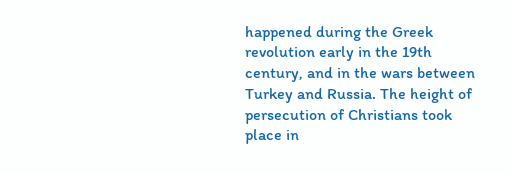happened during the Greek revolution early in the 19th century, and in the wars between Turkey and Russia. The height of persecution of Christians took place in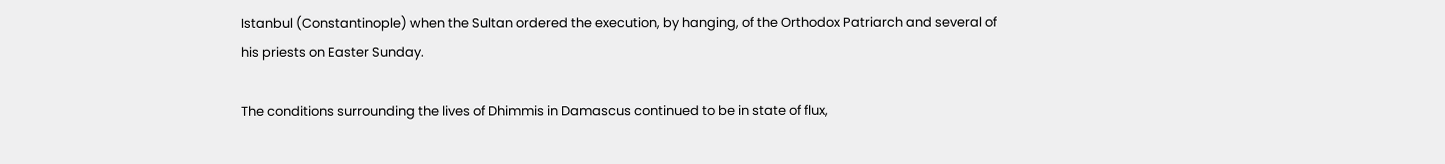Istanbul (Constantinople) when the Sultan ordered the execution, by hanging, of the Orthodox Patriarch and several of his priests on Easter Sunday.

The conditions surrounding the lives of Dhimmis in Damascus continued to be in state of flux,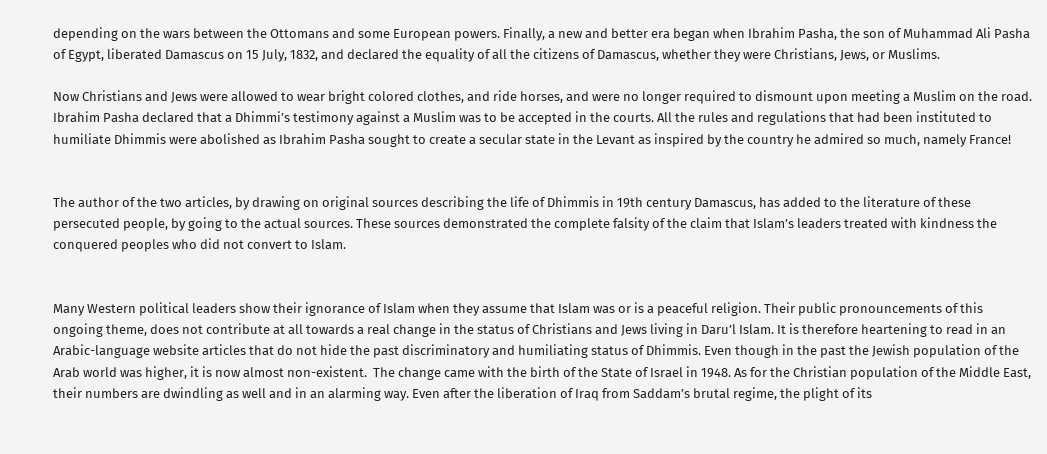depending on the wars between the Ottomans and some European powers. Finally, a new and better era began when Ibrahim Pasha, the son of Muhammad Ali Pasha of Egypt, liberated Damascus on 15 July, 1832, and declared the equality of all the citizens of Damascus, whether they were Christians, Jews, or Muslims.

Now Christians and Jews were allowed to wear bright colored clothes, and ride horses, and were no longer required to dismount upon meeting a Muslim on the road. Ibrahim Pasha declared that a Dhimmi’s testimony against a Muslim was to be accepted in the courts. All the rules and regulations that had been instituted to humiliate Dhimmis were abolished as Ibrahim Pasha sought to create a secular state in the Levant as inspired by the country he admired so much, namely France!


The author of the two articles, by drawing on original sources describing the life of Dhimmis in 19th century Damascus, has added to the literature of these persecuted people, by going to the actual sources. These sources demonstrated the complete falsity of the claim that Islam’s leaders treated with kindness the conquered peoples who did not convert to Islam.


Many Western political leaders show their ignorance of Islam when they assume that Islam was or is a peaceful religion. Their public pronouncements of this ongoing theme, does not contribute at all towards a real change in the status of Christians and Jews living in Daru’l Islam. It is therefore heartening to read in an Arabic-language website articles that do not hide the past discriminatory and humiliating status of Dhimmis. Even though in the past the Jewish population of the Arab world was higher, it is now almost non-existent.  The change came with the birth of the State of Israel in 1948. As for the Christian population of the Middle East, their numbers are dwindling as well and in an alarming way. Even after the liberation of Iraq from Saddam’s brutal regime, the plight of its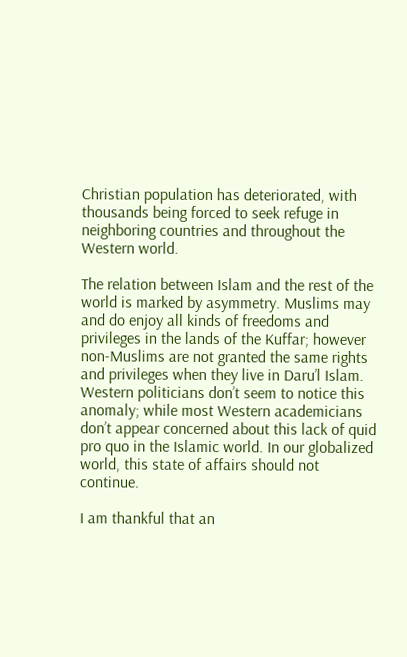Christian population has deteriorated, with thousands being forced to seek refuge in neighboring countries and throughout the Western world.

The relation between Islam and the rest of the world is marked by asymmetry. Muslims may and do enjoy all kinds of freedoms and privileges in the lands of the Kuffar; however non-Muslims are not granted the same rights and privileges when they live in Daru’l Islam. Western politicians don’t seem to notice this anomaly; while most Western academicians don’t appear concerned about this lack of quid pro quo in the Islamic world. In our globalized world, this state of affairs should not continue.

I am thankful that an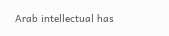Arab intellectual has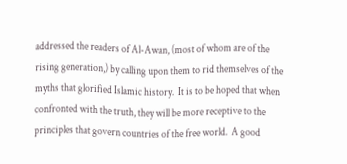addressed the readers of Al-Awan, (most of whom are of the rising generation,) by calling upon them to rid themselves of the myths that glorified Islamic history.  It is to be hoped that when confronted with the truth, they will be more receptive to the principles that govern countries of the free world.  A good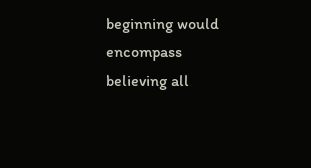beginning would encompass believing all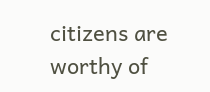citizens are worthy of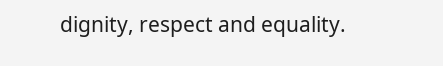dignity, respect and equality.